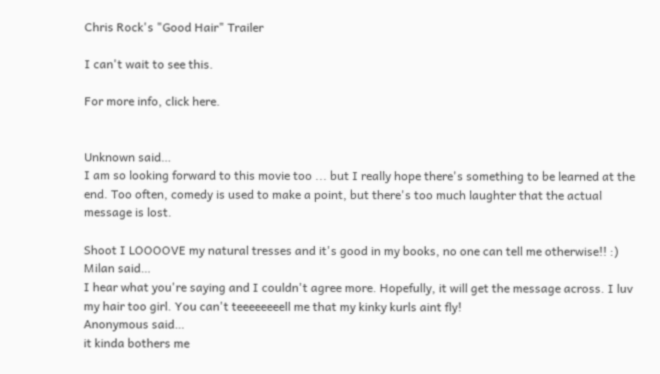Chris Rock's "Good Hair" Trailer

I can't wait to see this.

For more info, click here.


Unknown said…
I am so looking forward to this movie too ... but I really hope there's something to be learned at the end. Too often, comedy is used to make a point, but there's too much laughter that the actual message is lost.

Shoot I LOOOOVE my natural tresses and it's good in my books, no one can tell me otherwise!! :)
Milan said…
I hear what you're saying and I couldn't agree more. Hopefully, it will get the message across. I luv my hair too girl. You can't teeeeeeeell me that my kinky kurls aint fly!
Anonymous said…
it kinda bothers me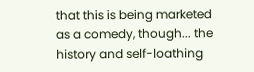that this is being marketed as a comedy, though... the history and self-loathing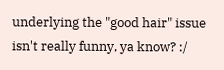underlying the "good hair" issue isn't really funny, ya know? :/